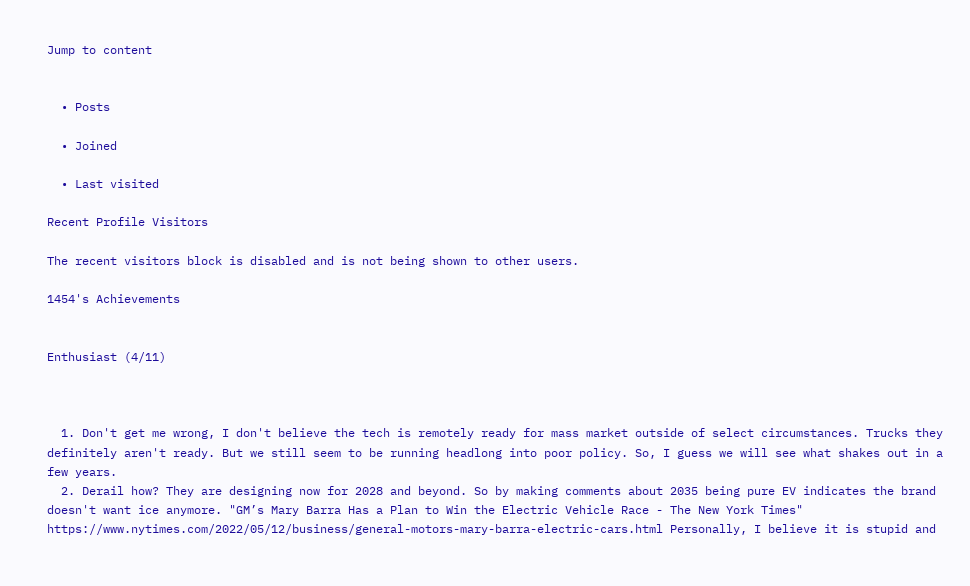Jump to content


  • Posts

  • Joined

  • Last visited

Recent Profile Visitors

The recent visitors block is disabled and is not being shown to other users.

1454's Achievements


Enthusiast (4/11)



  1. Don't get me wrong, I don't believe the tech is remotely ready for mass market outside of select circumstances. Trucks they definitely aren't ready. But we still seem to be running headlong into poor policy. So, I guess we will see what shakes out in a few years.
  2. Derail how? They are designing now for 2028 and beyond. So by making comments about 2035 being pure EV indicates the brand doesn't want ice anymore. "GM’s Mary Barra Has a Plan to Win the Electric Vehicle Race - The New York Times" https://www.nytimes.com/2022/05/12/business/general-motors-mary-barra-electric-cars.html Personally, I believe it is stupid and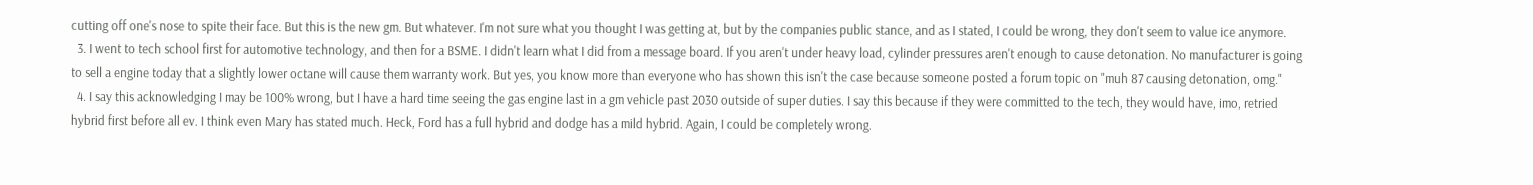cutting off one's nose to spite their face. But this is the new gm. But whatever. I'm not sure what you thought I was getting at, but by the companies public stance, and as I stated, I could be wrong, they don't seem to value ice anymore.
  3. I went to tech school first for automotive technology, and then for a BSME. I didn't learn what I did from a message board. If you aren't under heavy load, cylinder pressures aren't enough to cause detonation. No manufacturer is going to sell a engine today that a slightly lower octane will cause them warranty work. But yes, you know more than everyone who has shown this isn't the case because someone posted a forum topic on "muh 87 causing detonation, omg."
  4. I say this acknowledging I may be 100% wrong, but I have a hard time seeing the gas engine last in a gm vehicle past 2030 outside of super duties. I say this because if they were committed to the tech, they would have, imo, retried hybrid first before all ev. I think even Mary has stated much. Heck, Ford has a full hybrid and dodge has a mild hybrid. Again, I could be completely wrong.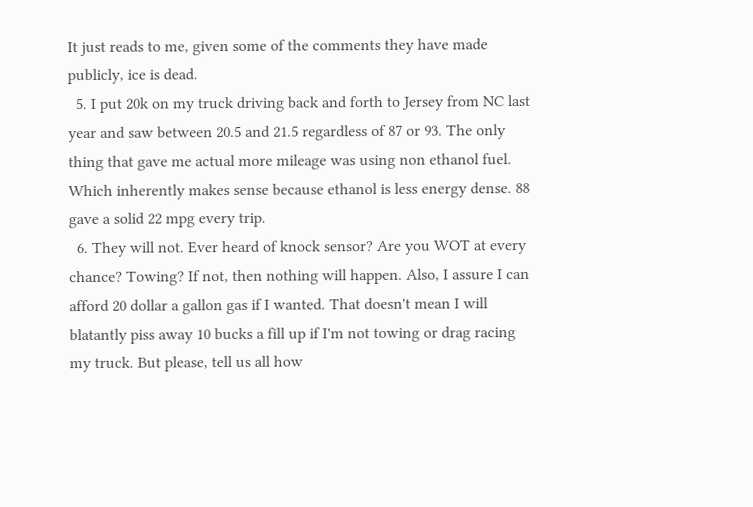It just reads to me, given some of the comments they have made publicly, ice is dead.
  5. I put 20k on my truck driving back and forth to Jersey from NC last year and saw between 20.5 and 21.5 regardless of 87 or 93. The only thing that gave me actual more mileage was using non ethanol fuel. Which inherently makes sense because ethanol is less energy dense. 88 gave a solid 22 mpg every trip.
  6. They will not. Ever heard of knock sensor? Are you WOT at every chance? Towing? If not, then nothing will happen. Also, I assure I can afford 20 dollar a gallon gas if I wanted. That doesn't mean I will blatantly piss away 10 bucks a fill up if I'm not towing or drag racing my truck. But please, tell us all how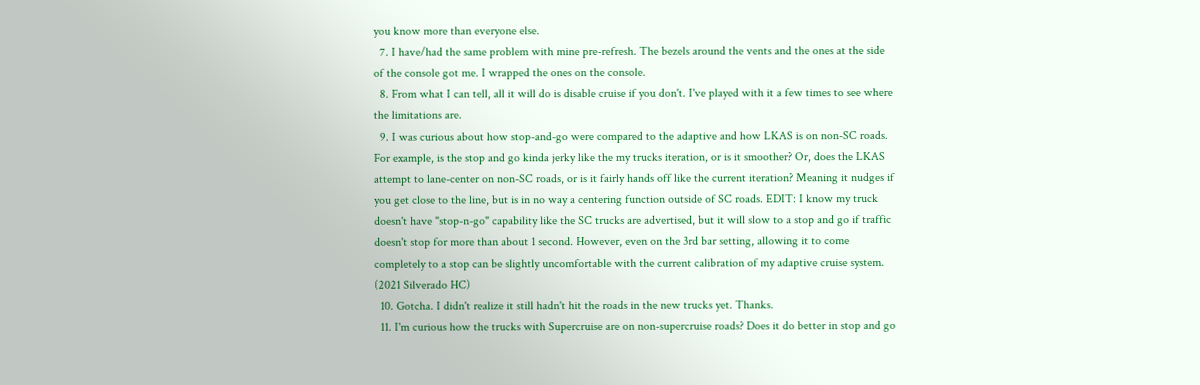you know more than everyone else.
  7. I have/had the same problem with mine pre-refresh. The bezels around the vents and the ones at the side of the console got me. I wrapped the ones on the console.
  8. From what I can tell, all it will do is disable cruise if you don't. I've played with it a few times to see where the limitations are.
  9. I was curious about how stop-and-go were compared to the adaptive and how LKAS is on non-SC roads. For example, is the stop and go kinda jerky like the my trucks iteration, or is it smoother? Or, does the LKAS attempt to lane-center on non-SC roads, or is it fairly hands off like the current iteration? Meaning it nudges if you get close to the line, but is in no way a centering function outside of SC roads. EDIT: I know my truck doesn't have "stop-n-go" capability like the SC trucks are advertised, but it will slow to a stop and go if traffic doesn't stop for more than about 1 second. However, even on the 3rd bar setting, allowing it to come completely to a stop can be slightly uncomfortable with the current calibration of my adaptive cruise system. (2021 Silverado HC)
  10. Gotcha. I didn't realize it still hadn't hit the roads in the new trucks yet. Thanks.
  11. I'm curious how the trucks with Supercruise are on non-supercruise roads? Does it do better in stop and go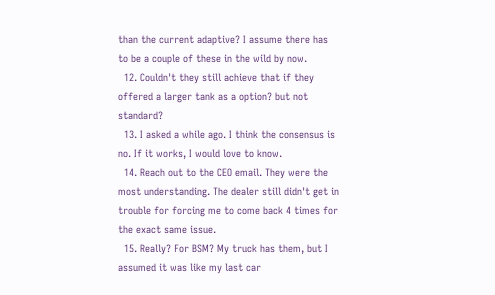than the current adaptive? I assume there has to be a couple of these in the wild by now.
  12. Couldn't they still achieve that if they offered a larger tank as a option? but not standard?
  13. I asked a while ago. I think the consensus is no. If it works, I would love to know.
  14. Reach out to the CEO email. They were the most understanding. The dealer still didn't get in trouble for forcing me to come back 4 times for the exact same issue.
  15. Really? For BSM? My truck has them, but I assumed it was like my last car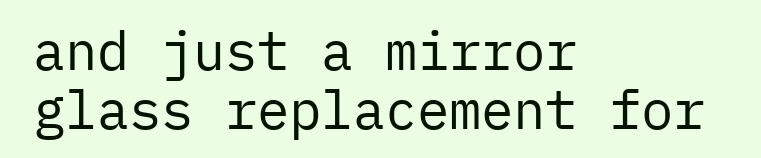and just a mirror glass replacement for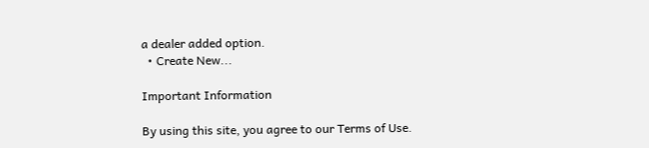a dealer added option.
  • Create New...

Important Information

By using this site, you agree to our Terms of Use.